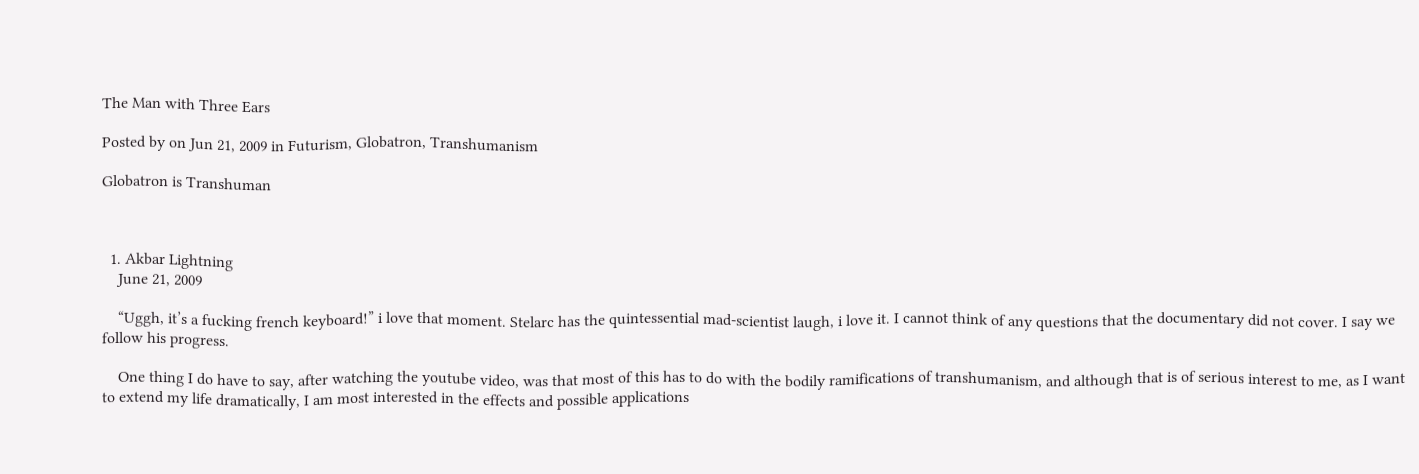The Man with Three Ears

Posted by on Jun 21, 2009 in Futurism, Globatron, Transhumanism

Globatron is Transhuman



  1. Akbar Lightning
    June 21, 2009

    “Uggh, it’s a fucking french keyboard!” i love that moment. Stelarc has the quintessential mad-scientist laugh, i love it. I cannot think of any questions that the documentary did not cover. I say we follow his progress.

    One thing I do have to say, after watching the youtube video, was that most of this has to do with the bodily ramifications of transhumanism, and although that is of serious interest to me, as I want to extend my life dramatically, I am most interested in the effects and possible applications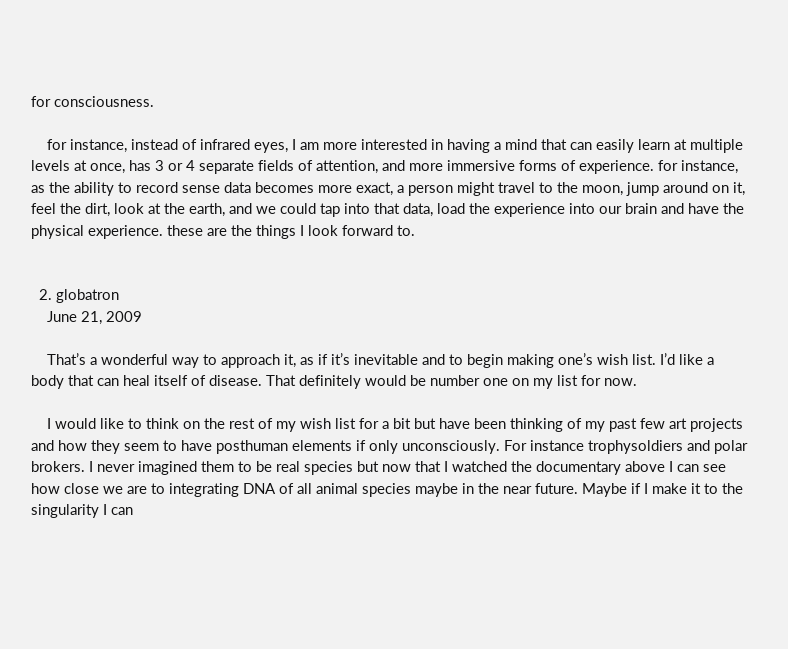for consciousness.

    for instance, instead of infrared eyes, I am more interested in having a mind that can easily learn at multiple levels at once, has 3 or 4 separate fields of attention, and more immersive forms of experience. for instance, as the ability to record sense data becomes more exact, a person might travel to the moon, jump around on it, feel the dirt, look at the earth, and we could tap into that data, load the experience into our brain and have the physical experience. these are the things I look forward to.


  2. globatron
    June 21, 2009

    That’s a wonderful way to approach it, as if it’s inevitable and to begin making one’s wish list. I’d like a body that can heal itself of disease. That definitely would be number one on my list for now.

    I would like to think on the rest of my wish list for a bit but have been thinking of my past few art projects and how they seem to have posthuman elements if only unconsciously. For instance trophysoldiers and polar brokers. I never imagined them to be real species but now that I watched the documentary above I can see how close we are to integrating DNA of all animal species maybe in the near future. Maybe if I make it to the singularity I can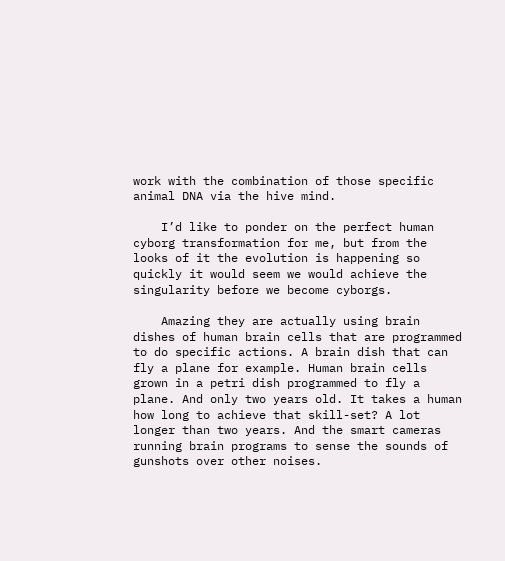work with the combination of those specific animal DNA via the hive mind.

    I’d like to ponder on the perfect human cyborg transformation for me, but from the looks of it the evolution is happening so quickly it would seem we would achieve the singularity before we become cyborgs.

    Amazing they are actually using brain dishes of human brain cells that are programmed to do specific actions. A brain dish that can fly a plane for example. Human brain cells grown in a petri dish programmed to fly a plane. And only two years old. It takes a human how long to achieve that skill-set? A lot longer than two years. And the smart cameras running brain programs to sense the sounds of gunshots over other noises.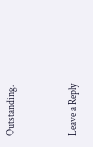Outstanding.


Leave a Reply